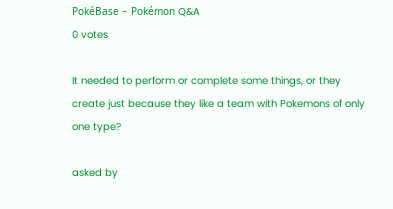PokéBase - Pokémon Q&A
0 votes

It needed to perform or complete some things, or they create just because they like a team with Pokemons of only one type?

asked by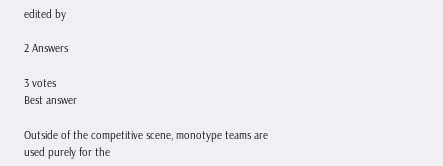edited by

2 Answers

3 votes
Best answer

Outside of the competitive scene, monotype teams are used purely for the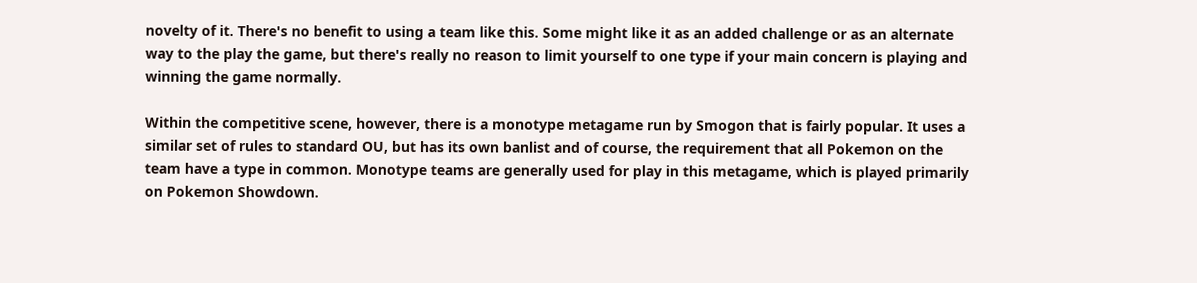novelty of it. There's no benefit to using a team like this. Some might like it as an added challenge or as an alternate way to the play the game, but there's really no reason to limit yourself to one type if your main concern is playing and winning the game normally.

Within the competitive scene, however, there is a monotype metagame run by Smogon that is fairly popular. It uses a similar set of rules to standard OU, but has its own banlist and of course, the requirement that all Pokemon on the team have a type in common. Monotype teams are generally used for play in this metagame, which is played primarily on Pokemon Showdown.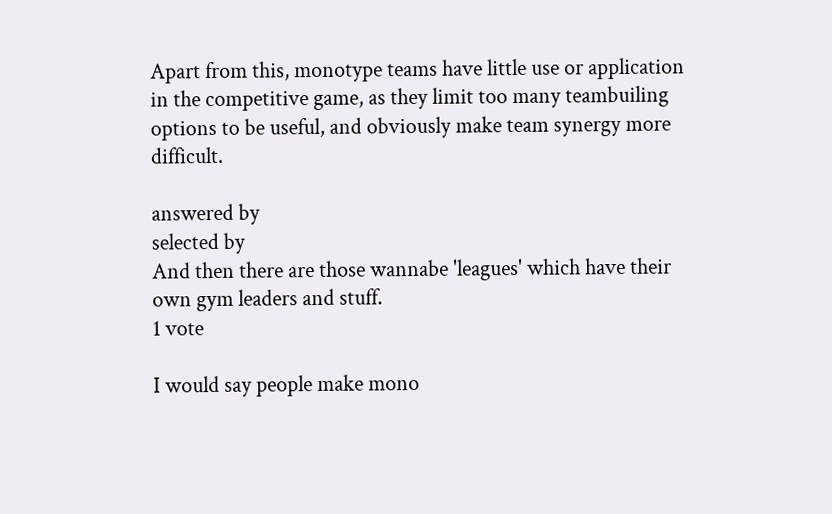Apart from this, monotype teams have little use or application in the competitive game, as they limit too many teambuiling options to be useful, and obviously make team synergy more difficult.

answered by
selected by
And then there are those wannabe 'leagues' which have their own gym leaders and stuff.
1 vote

I would say people make mono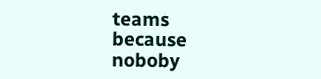teams because noboby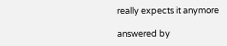really expects it anymore

answered by